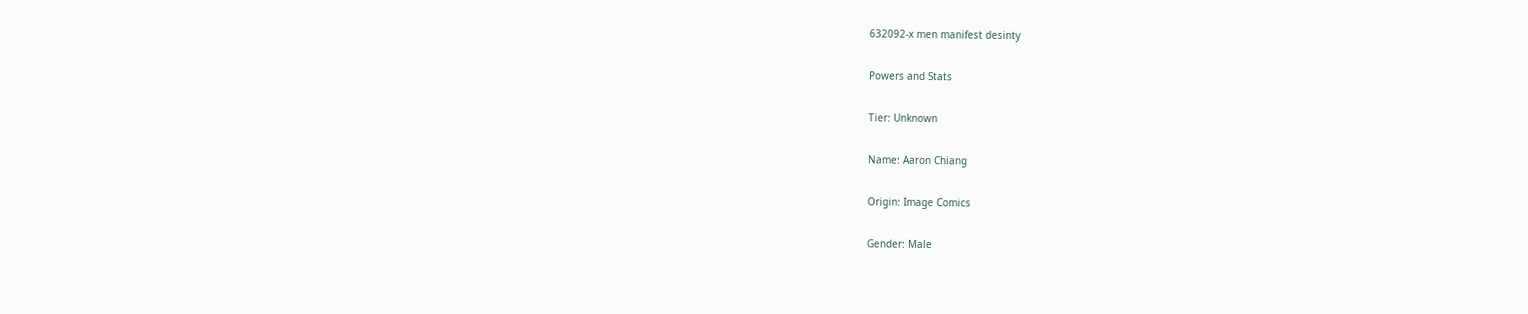632092-x men manifest desinty

Powers and Stats

Tier: Unknown

Name: Aaron Chiang

Origin: Image Comics

Gender: Male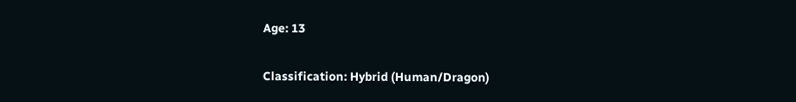Age: 13

Classification: Hybrid (Human/Dragon)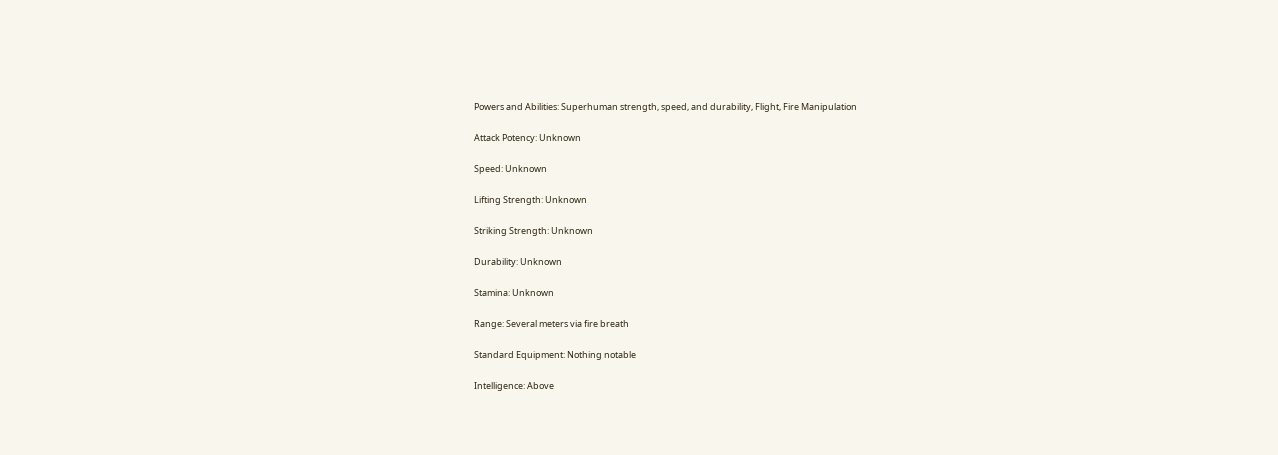Powers and Abilities: Superhuman strength, speed, and durability, Flight, Fire Manipulation

Attack Potency: Unknown

Speed: Unknown

Lifting Strength: Unknown

Striking Strength: Unknown

Durability: Unknown

Stamina: Unknown

Range: Several meters via fire breath

Standard Equipment: Nothing notable

Intelligence: Above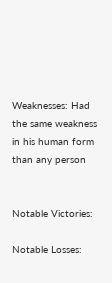Weaknesses: Had the same weakness in his human form than any person


Notable Victories:

Notable Losses: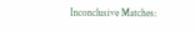Inconclusive Matches: